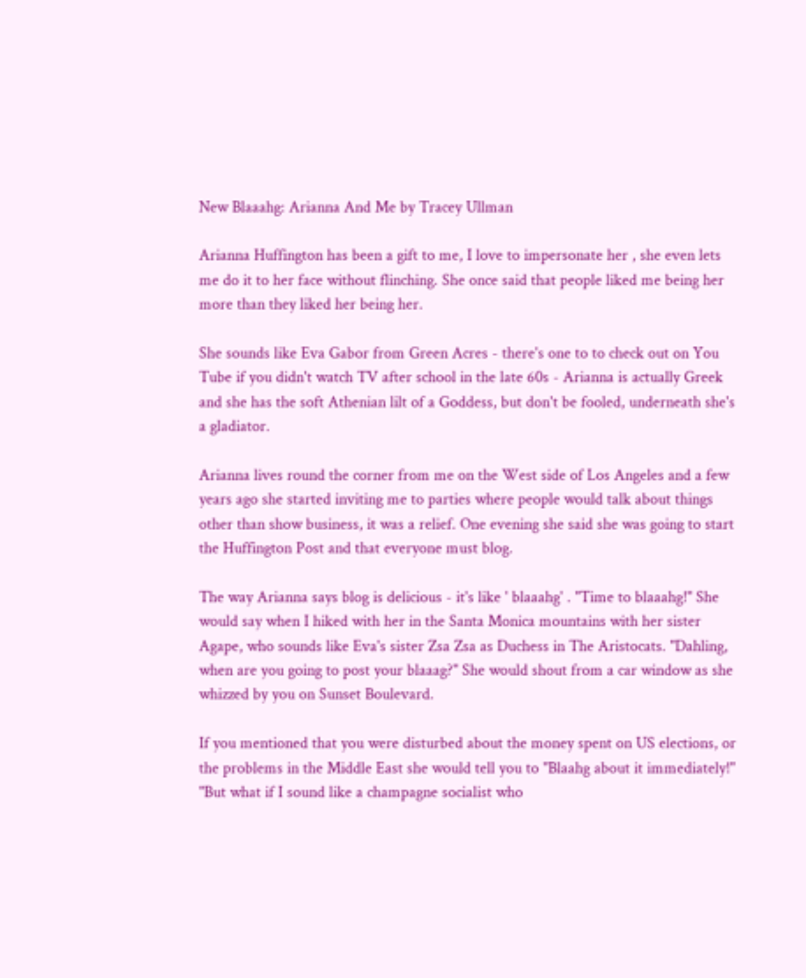New Blaaahg: Arianna And Me by Tracey Ullman

Arianna Huffington has been a gift to me, I love to impersonate her , she even lets me do it to her face without flinching. She once said that people liked me being her more than they liked her being her.

She sounds like Eva Gabor from Green Acres - there's one to to check out on You Tube if you didn't watch TV after school in the late 60s - Arianna is actually Greek and she has the soft Athenian lilt of a Goddess, but don't be fooled, underneath she's a gladiator.

Arianna lives round the corner from me on the West side of Los Angeles and a few years ago she started inviting me to parties where people would talk about things other than show business, it was a relief. One evening she said she was going to start the Huffington Post and that everyone must blog.

The way Arianna says blog is delicious - it's like ' blaaahg' . "Time to blaaahg!" She would say when I hiked with her in the Santa Monica mountains with her sister Agape, who sounds like Eva's sister Zsa Zsa as Duchess in The Aristocats. "Dahling, when are you going to post your blaaag?" She would shout from a car window as she whizzed by you on Sunset Boulevard.

If you mentioned that you were disturbed about the money spent on US elections, or the problems in the Middle East she would tell you to "Blaahg about it immediately!" "But what if I sound like a champagne socialist who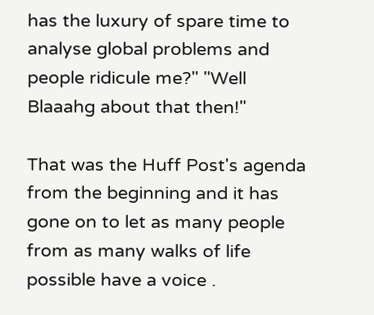has the luxury of spare time to analyse global problems and people ridicule me?" "Well Blaaahg about that then!"

That was the Huff Post's agenda from the beginning and it has gone on to let as many people from as many walks of life possible have a voice .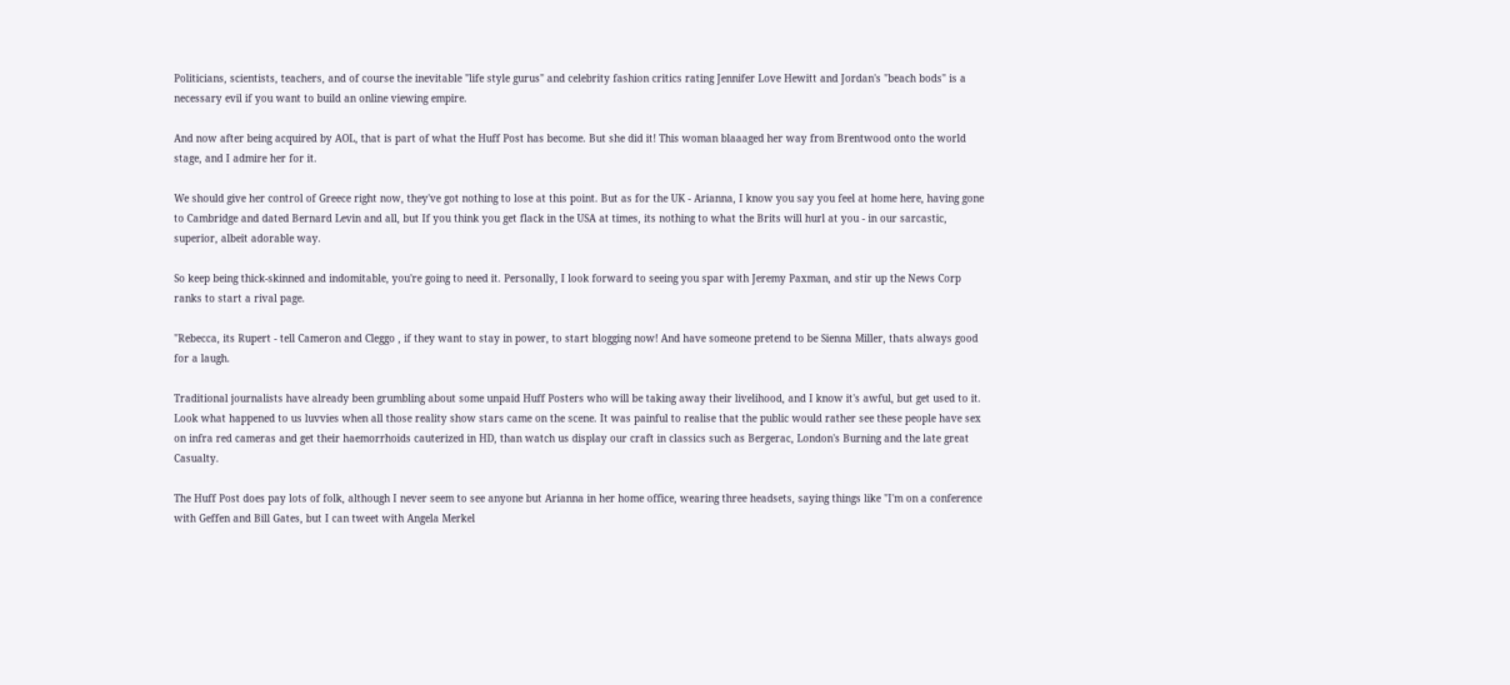Politicians, scientists, teachers, and of course the inevitable "life style gurus" and celebrity fashion critics rating Jennifer Love Hewitt and Jordan's "beach bods" is a necessary evil if you want to build an online viewing empire.

And now after being acquired by AOL, that is part of what the Huff Post has become. But she did it! This woman blaaaged her way from Brentwood onto the world stage, and I admire her for it.

We should give her control of Greece right now, they've got nothing to lose at this point. But as for the UK - Arianna, I know you say you feel at home here, having gone to Cambridge and dated Bernard Levin and all, but If you think you get flack in the USA at times, its nothing to what the Brits will hurl at you - in our sarcastic, superior, albeit adorable way.

So keep being thick-skinned and indomitable, you're going to need it. Personally, I look forward to seeing you spar with Jeremy Paxman, and stir up the News Corp ranks to start a rival page.

"Rebecca, its Rupert - tell Cameron and Cleggo , if they want to stay in power, to start blogging now! And have someone pretend to be Sienna Miller, thats always good for a laugh.

Traditional journalists have already been grumbling about some unpaid Huff Posters who will be taking away their livelihood, and I know it's awful, but get used to it. Look what happened to us luvvies when all those reality show stars came on the scene. It was painful to realise that the public would rather see these people have sex on infra red cameras and get their haemorrhoids cauterized in HD, than watch us display our craft in classics such as Bergerac, London's Burning and the late great Casualty.

The Huff Post does pay lots of folk, although I never seem to see anyone but Arianna in her home office, wearing three headsets, saying things like "I'm on a conference with Geffen and Bill Gates, but I can tweet with Angela Merkel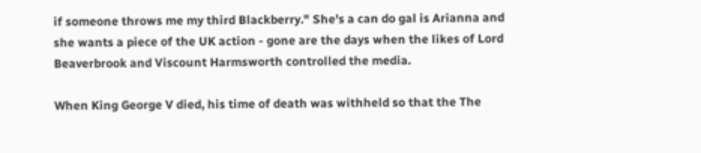if someone throws me my third Blackberry." She's a can do gal is Arianna and she wants a piece of the UK action - gone are the days when the likes of Lord Beaverbrook and Viscount Harmsworth controlled the media.

When King George V died, his time of death was withheld so that the The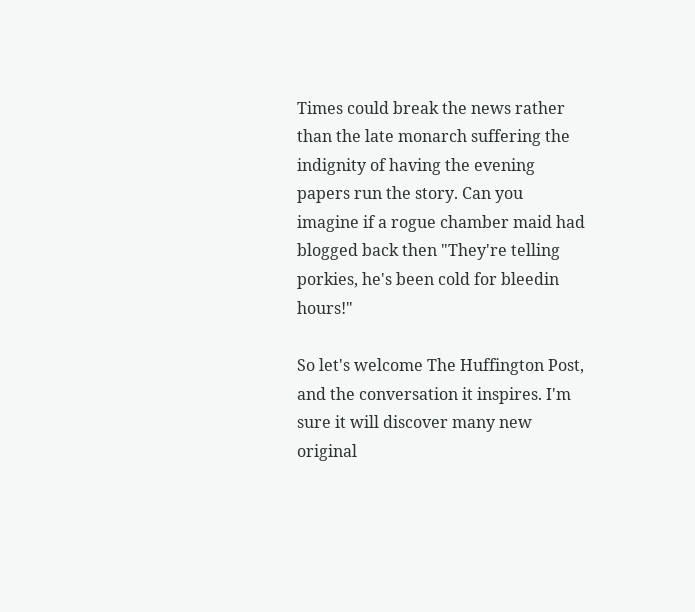Times could break the news rather than the late monarch suffering the indignity of having the evening papers run the story. Can you imagine if a rogue chamber maid had blogged back then "They're telling porkies, he's been cold for bleedin hours!"

So let's welcome The Huffington Post, and the conversation it inspires. I'm sure it will discover many new original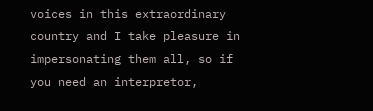voices in this extraordinary country and I take pleasure in impersonating them all, so if you need an interpretor,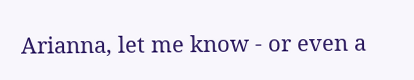Arianna, let me know - or even a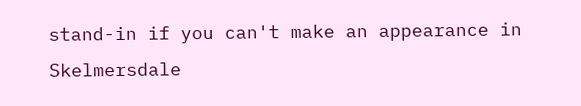stand-in if you can't make an appearance in Skelmersdale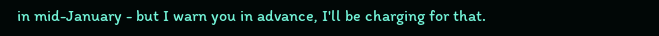in mid-January - but I warn you in advance, I'll be charging for that.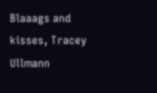Blaaags and kisses, Tracey Ullmann